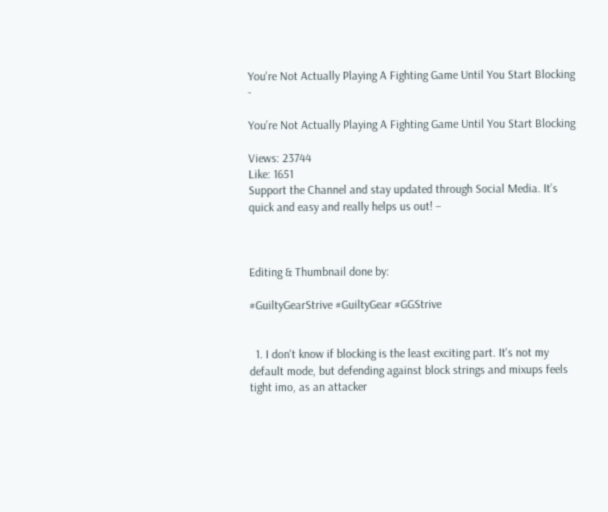You're Not Actually Playing A Fighting Game Until You Start Blocking -

You’re Not Actually Playing A Fighting Game Until You Start Blocking

Views: 23744
Like: 1651
Support the Channel and stay updated through Social Media. It’s quick and easy and really helps us out! –



Editing & Thumbnail done by:

#GuiltyGearStrive #GuiltyGear #GGStrive


  1. I don't know if blocking is the least exciting part. It's not my default mode, but defending against block strings and mixups feels tight imo, as an attacker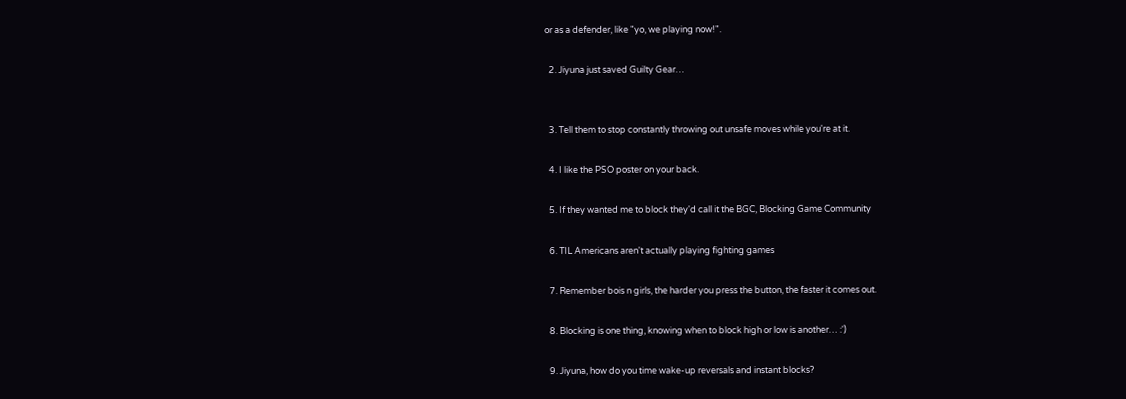or as a defender, like "yo, we playing now!".

  2. Jiyuna just saved Guilty Gear…


  3. Tell them to stop constantly throwing out unsafe moves while you're at it.

  4. I like the PSO poster on your back.

  5. If they wanted me to block they'd call it the BGC, Blocking Game Community

  6. TIL Americans aren't actually playing fighting games

  7. Remember bois n girls, the harder you press the button, the faster it comes out.

  8. Blocking is one thing, knowing when to block high or low is another… :')

  9. Jiyuna, how do you time wake-up reversals and instant blocks?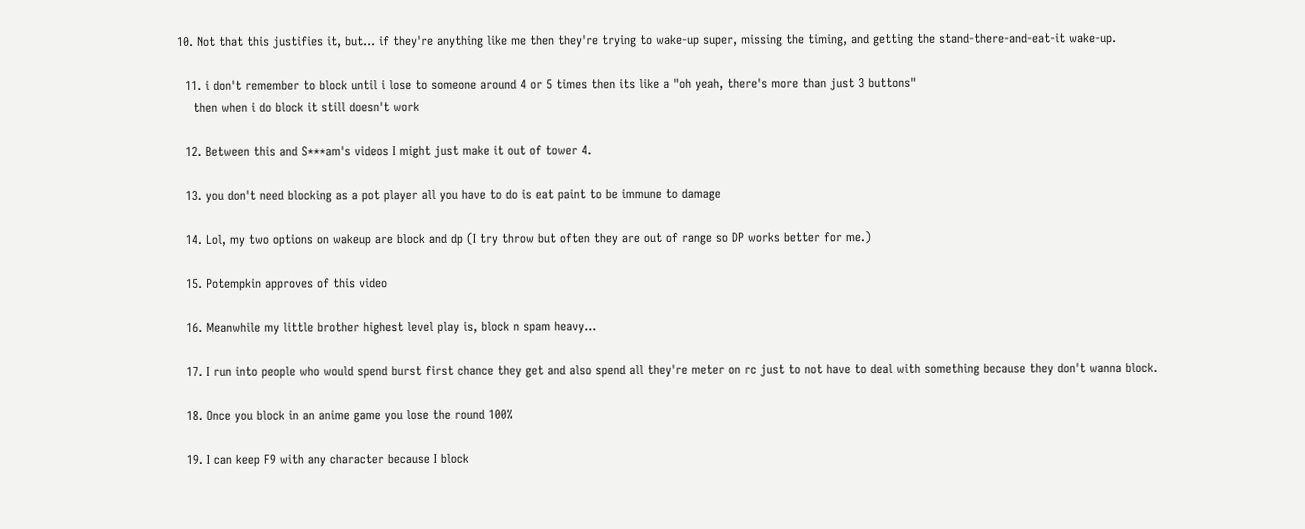10. Not that this justifies it, but… if they're anything like me then they're trying to wake-up super, missing the timing, and getting the stand-there-and-eat-it wake-up.

  11. i don't remember to block until i lose to someone around 4 or 5 times then its like a "oh yeah, there's more than just 3 buttons"
    then when i do block it still doesn't work

  12. Between this and S***am's videos I might just make it out of tower 4.

  13. you don't need blocking as a pot player all you have to do is eat paint to be immune to damage

  14. Lol, my two options on wakeup are block and dp (I try throw but often they are out of range so DP works better for me.)

  15. Potempkin approves of this video

  16. Meanwhile my little brother highest level play is, block n spam heavy…

  17. I run into people who would spend burst first chance they get and also spend all they're meter on rc just to not have to deal with something because they don't wanna block.

  18. Once you block in an anime game you lose the round 100%

  19. I can keep F9 with any character because I block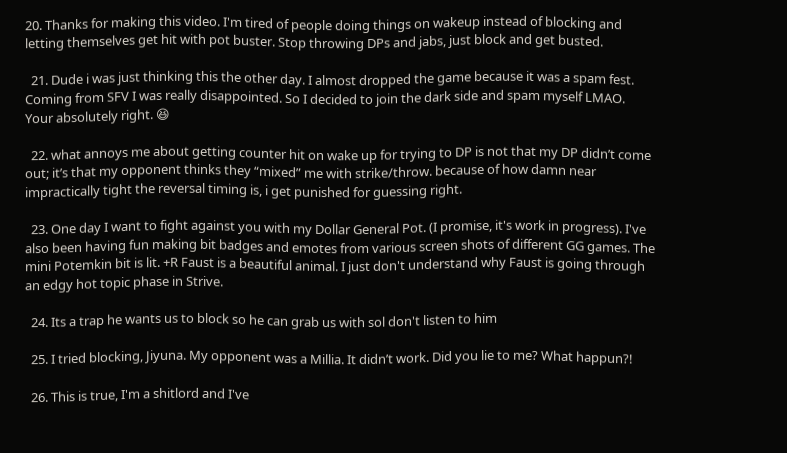20. Thanks for making this video. I'm tired of people doing things on wakeup instead of blocking and letting themselves get hit with pot buster. Stop throwing DPs and jabs, just block and get busted.

  21. Dude i was just thinking this the other day. I almost dropped the game because it was a spam fest. Coming from SFV I was really disappointed. So I decided to join the dark side and spam myself LMAO. Your absolutely right. 😆

  22. what annoys me about getting counter hit on wake up for trying to DP is not that my DP didn’t come out; it’s that my opponent thinks they “mixed” me with strike/throw. because of how damn near impractically tight the reversal timing is, i get punished for guessing right.

  23. One day I want to fight against you with my Dollar General Pot. (I promise, it's work in progress). I've also been having fun making bit badges and emotes from various screen shots of different GG games. The mini Potemkin bit is lit. +R Faust is a beautiful animal. I just don't understand why Faust is going through an edgy hot topic phase in Strive.

  24. Its a trap he wants us to block so he can grab us with sol don't listen to him

  25. I tried blocking, Jiyuna. My opponent was a Millia. It didn’t work. Did you lie to me? What happun?!

  26. This is true, I'm a shitlord and I've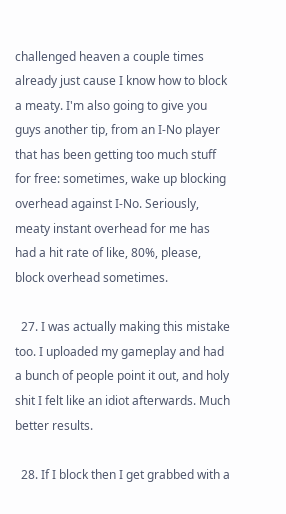challenged heaven a couple times already just cause I know how to block a meaty. I'm also going to give you guys another tip, from an I-No player that has been getting too much stuff for free: sometimes, wake up blocking overhead against I-No. Seriously, meaty instant overhead for me has had a hit rate of like, 80%, please, block overhead sometimes.

  27. I was actually making this mistake too. I uploaded my gameplay and had a bunch of people point it out, and holy shit I felt like an idiot afterwards. Much better results.

  28. If I block then I get grabbed with a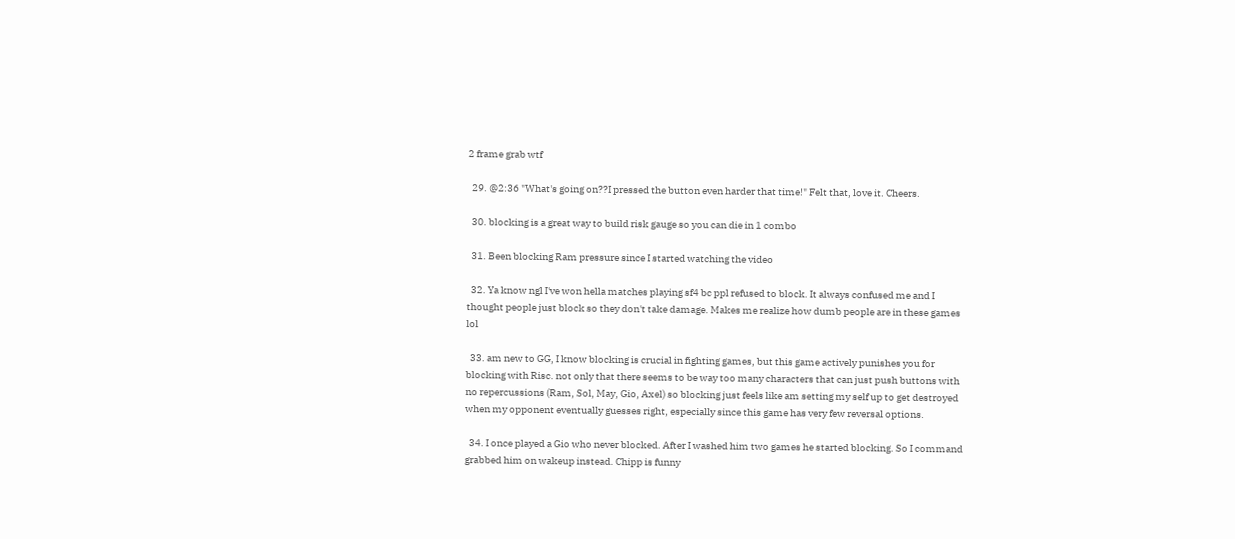2 frame grab wtf

  29. @2:36 "What's going on??I pressed the button even harder that time!" Felt that, love it. Cheers.

  30. blocking is a great way to build risk gauge so you can die in 1 combo

  31. Been blocking Ram pressure since I started watching the video

  32. Ya know ngl I've won hella matches playing sf4 bc ppl refused to block. It always confused me and I thought people just block so they don't take damage. Makes me realize how dumb people are in these games lol

  33. am new to GG, I know blocking is crucial in fighting games, but this game actively punishes you for blocking with Risc. not only that there seems to be way too many characters that can just push buttons with no repercussions (Ram, Sol, May, Gio, Axel) so blocking just feels like am setting my self up to get destroyed when my opponent eventually guesses right, especially since this game has very few reversal options.

  34. I once played a Gio who never blocked. After I washed him two games he started blocking. So I command grabbed him on wakeup instead. Chipp is funny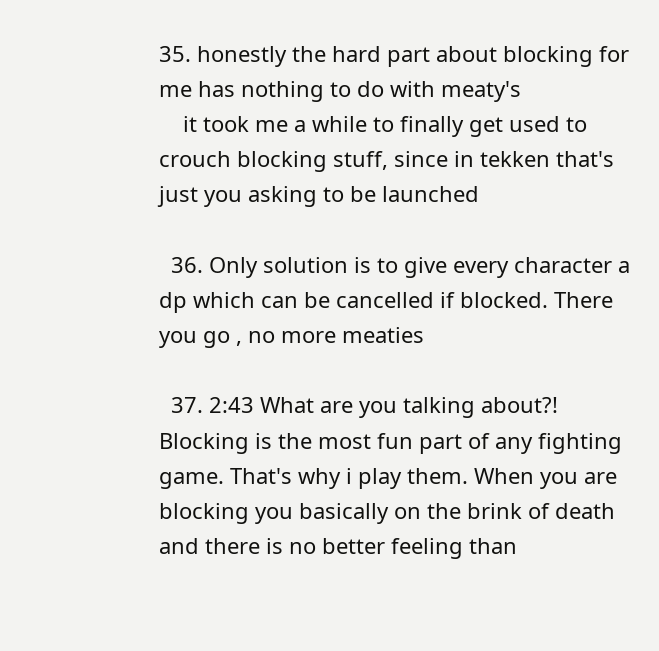35. honestly the hard part about blocking for me has nothing to do with meaty's
    it took me a while to finally get used to crouch blocking stuff, since in tekken that's just you asking to be launched

  36. Only solution is to give every character a dp which can be cancelled if blocked. There you go , no more meaties

  37. 2:43 What are you talking about?! Blocking is the most fun part of any fighting game. That's why i play them. When you are blocking you basically on the brink of death and there is no better feeling than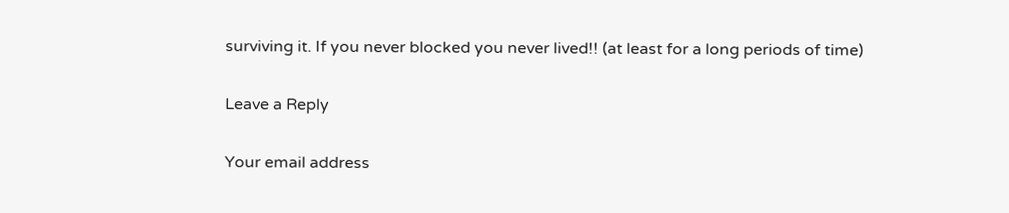surviving it. If you never blocked you never lived!! (at least for a long periods of time)

Leave a Reply

Your email address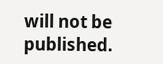will not be published.